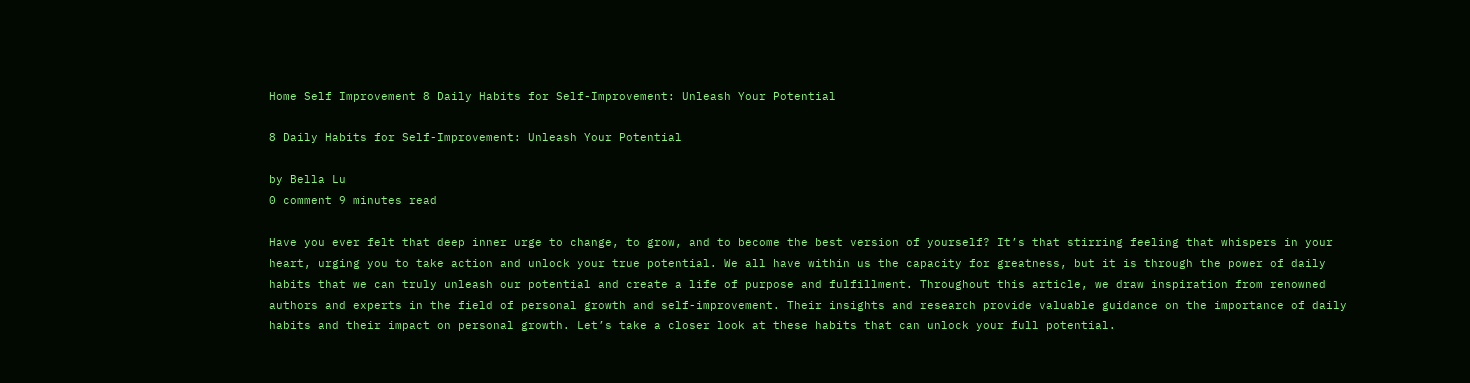Home Self Improvement 8 Daily Habits for Self-Improvement: Unleash Your Potential

8 Daily Habits for Self-Improvement: Unleash Your Potential

by Bella Lu
0 comment 9 minutes read

Have you ever felt that deep inner urge to change, to grow, and to become the best version of yourself? It’s that stirring feeling that whispers in your heart, urging you to take action and unlock your true potential. We all have within us the capacity for greatness, but it is through the power of daily habits that we can truly unleash our potential and create a life of purpose and fulfillment. Throughout this article, we draw inspiration from renowned authors and experts in the field of personal growth and self-improvement. Their insights and research provide valuable guidance on the importance of daily habits and their impact on personal growth. Let’s take a closer look at these habits that can unlock your full potential.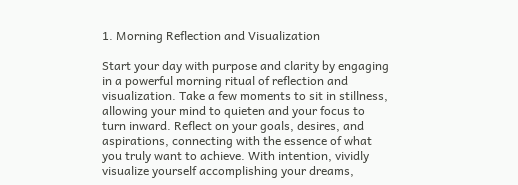1. Morning Reflection and Visualization

Start your day with purpose and clarity by engaging in a powerful morning ritual of reflection and visualization. Take a few moments to sit in stillness, allowing your mind to quieten and your focus to turn inward. Reflect on your goals, desires, and aspirations, connecting with the essence of what you truly want to achieve. With intention, vividly visualize yourself accomplishing your dreams,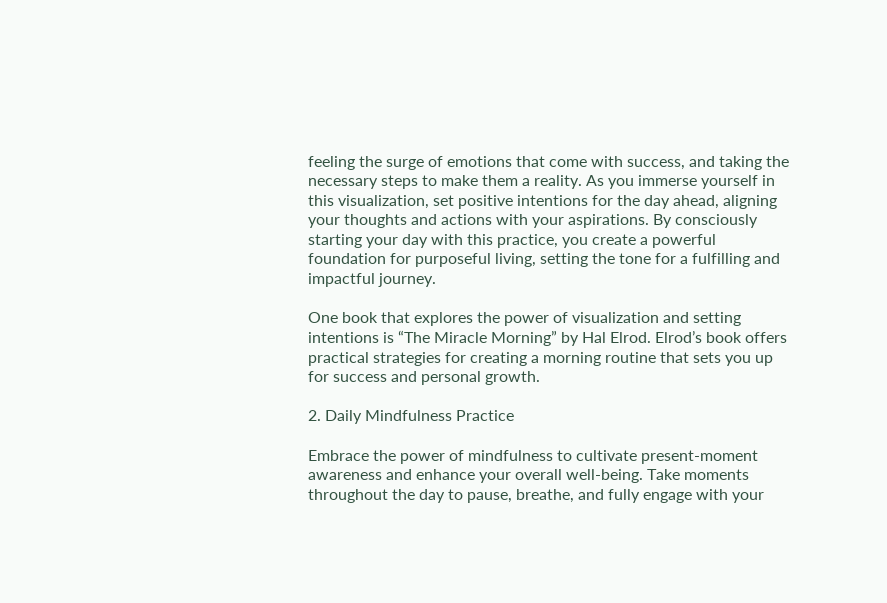feeling the surge of emotions that come with success, and taking the necessary steps to make them a reality. As you immerse yourself in this visualization, set positive intentions for the day ahead, aligning your thoughts and actions with your aspirations. By consciously starting your day with this practice, you create a powerful foundation for purposeful living, setting the tone for a fulfilling and impactful journey.

One book that explores the power of visualization and setting intentions is “The Miracle Morning” by Hal Elrod. Elrod’s book offers practical strategies for creating a morning routine that sets you up for success and personal growth.

2. Daily Mindfulness Practice

Embrace the power of mindfulness to cultivate present-moment awareness and enhance your overall well-being. Take moments throughout the day to pause, breathe, and fully engage with your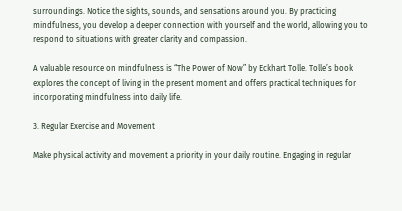surroundings. Notice the sights, sounds, and sensations around you. By practicing mindfulness, you develop a deeper connection with yourself and the world, allowing you to respond to situations with greater clarity and compassion.

A valuable resource on mindfulness is “The Power of Now” by Eckhart Tolle. Tolle’s book explores the concept of living in the present moment and offers practical techniques for incorporating mindfulness into daily life.

3. Regular Exercise and Movement

Make physical activity and movement a priority in your daily routine. Engaging in regular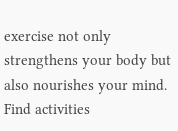exercise not only strengthens your body but also nourishes your mind. Find activities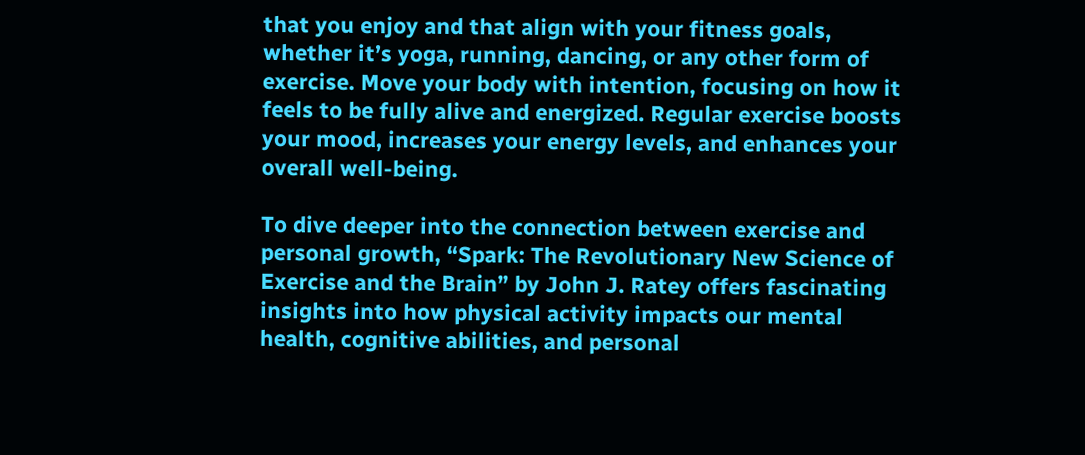that you enjoy and that align with your fitness goals, whether it’s yoga, running, dancing, or any other form of exercise. Move your body with intention, focusing on how it feels to be fully alive and energized. Regular exercise boosts your mood, increases your energy levels, and enhances your overall well-being.

To dive deeper into the connection between exercise and personal growth, “Spark: The Revolutionary New Science of Exercise and the Brain” by John J. Ratey offers fascinating insights into how physical activity impacts our mental health, cognitive abilities, and personal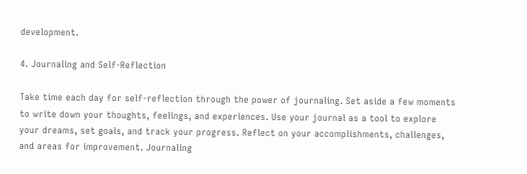development.

4. Journaling and Self-Reflection

Take time each day for self-reflection through the power of journaling. Set aside a few moments to write down your thoughts, feelings, and experiences. Use your journal as a tool to explore your dreams, set goals, and track your progress. Reflect on your accomplishments, challenges, and areas for improvement. Journaling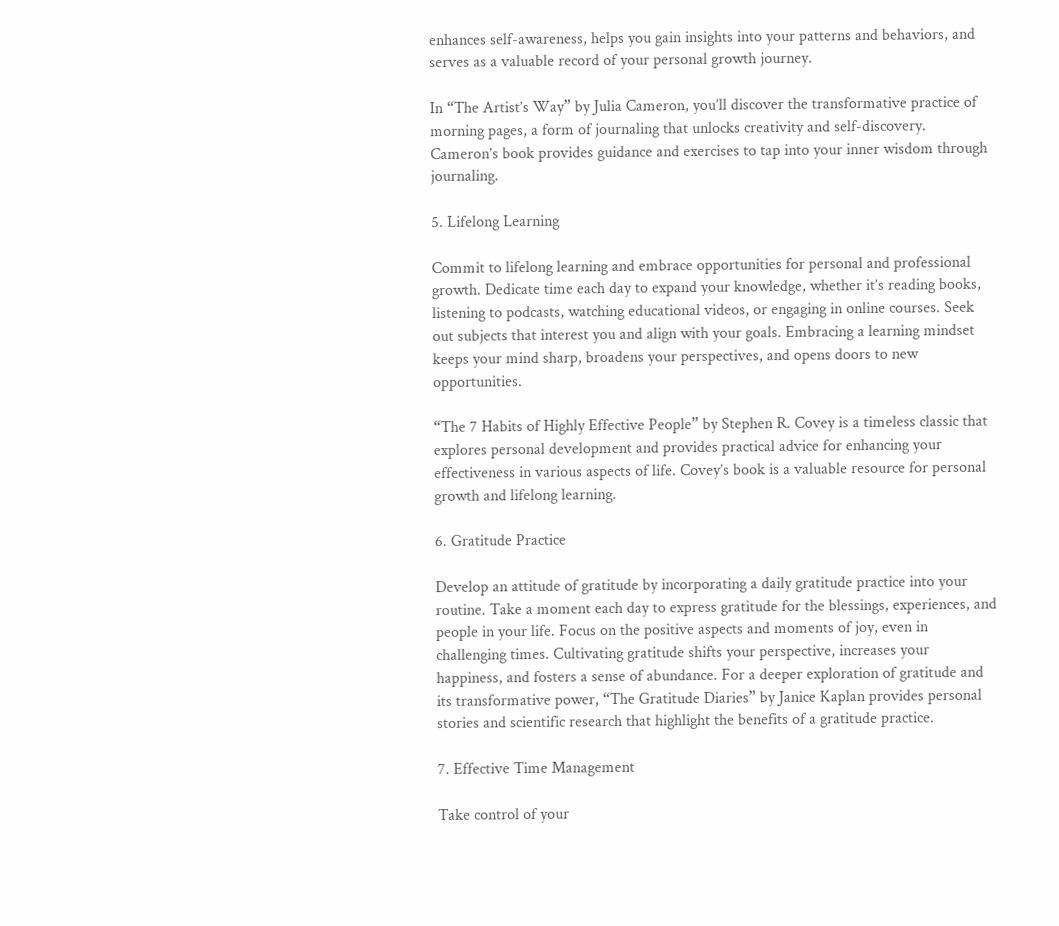enhances self-awareness, helps you gain insights into your patterns and behaviors, and serves as a valuable record of your personal growth journey.

In “The Artist’s Way” by Julia Cameron, you’ll discover the transformative practice of morning pages, a form of journaling that unlocks creativity and self-discovery. Cameron’s book provides guidance and exercises to tap into your inner wisdom through journaling.

5. Lifelong Learning

Commit to lifelong learning and embrace opportunities for personal and professional growth. Dedicate time each day to expand your knowledge, whether it’s reading books, listening to podcasts, watching educational videos, or engaging in online courses. Seek out subjects that interest you and align with your goals. Embracing a learning mindset keeps your mind sharp, broadens your perspectives, and opens doors to new opportunities.

“The 7 Habits of Highly Effective People” by Stephen R. Covey is a timeless classic that explores personal development and provides practical advice for enhancing your effectiveness in various aspects of life. Covey’s book is a valuable resource for personal growth and lifelong learning.

6. Gratitude Practice

Develop an attitude of gratitude by incorporating a daily gratitude practice into your routine. Take a moment each day to express gratitude for the blessings, experiences, and people in your life. Focus on the positive aspects and moments of joy, even in challenging times. Cultivating gratitude shifts your perspective, increases your happiness, and fosters a sense of abundance. For a deeper exploration of gratitude and its transformative power, “The Gratitude Diaries” by Janice Kaplan provides personal stories and scientific research that highlight the benefits of a gratitude practice.

7. Effective Time Management

Take control of your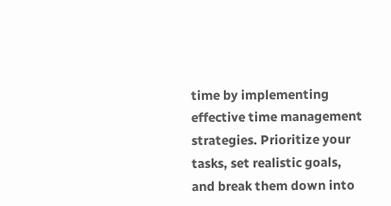time by implementing effective time management strategies. Prioritize your tasks, set realistic goals, and break them down into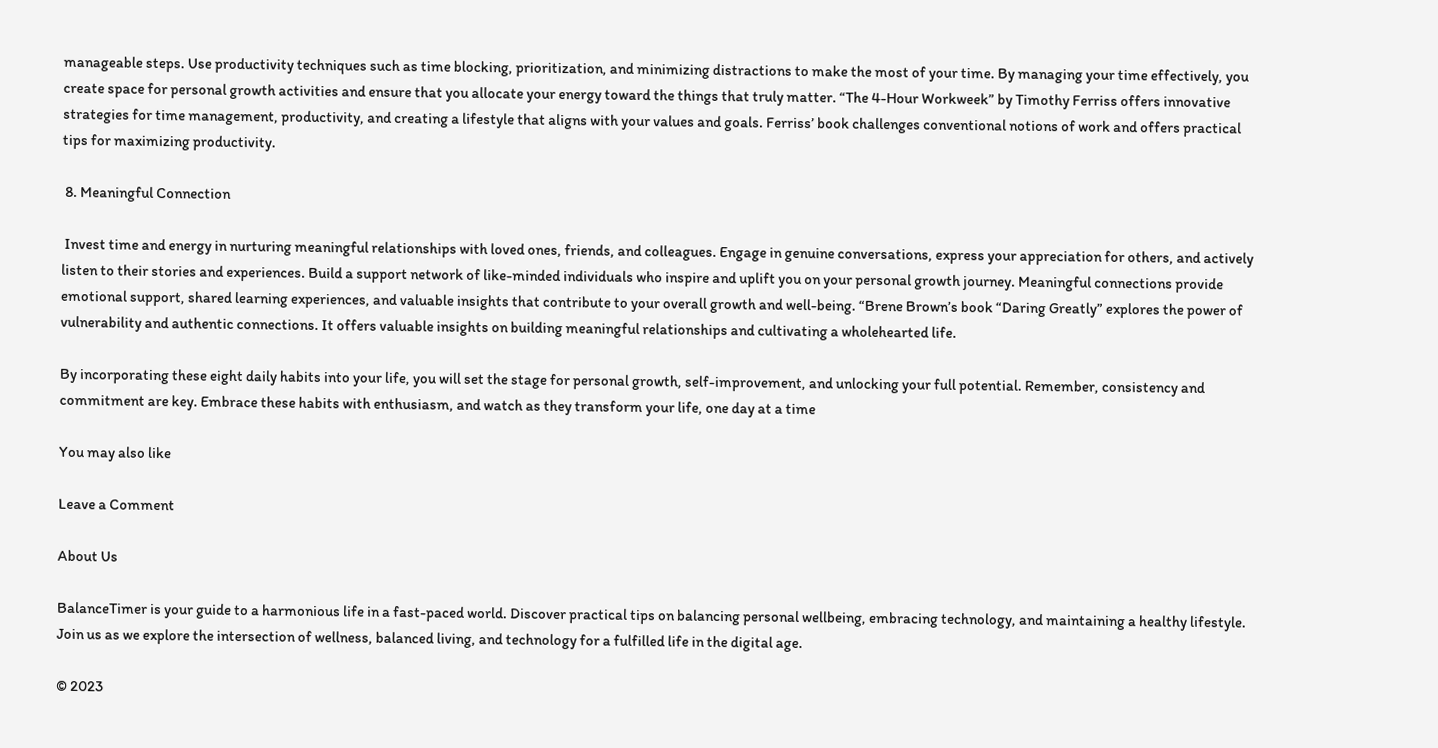manageable steps. Use productivity techniques such as time blocking, prioritization, and minimizing distractions to make the most of your time. By managing your time effectively, you create space for personal growth activities and ensure that you allocate your energy toward the things that truly matter. “The 4-Hour Workweek” by Timothy Ferriss offers innovative strategies for time management, productivity, and creating a lifestyle that aligns with your values and goals. Ferriss’ book challenges conventional notions of work and offers practical tips for maximizing productivity.

 8. Meaningful Connection

 Invest time and energy in nurturing meaningful relationships with loved ones, friends, and colleagues. Engage in genuine conversations, express your appreciation for others, and actively listen to their stories and experiences. Build a support network of like-minded individuals who inspire and uplift you on your personal growth journey. Meaningful connections provide emotional support, shared learning experiences, and valuable insights that contribute to your overall growth and well-being. “Brene Brown’s book “Daring Greatly” explores the power of vulnerability and authentic connections. It offers valuable insights on building meaningful relationships and cultivating a wholehearted life.

By incorporating these eight daily habits into your life, you will set the stage for personal growth, self-improvement, and unlocking your full potential. Remember, consistency and commitment are key. Embrace these habits with enthusiasm, and watch as they transform your life, one day at a time

You may also like

Leave a Comment

About Us

BalanceTimer is your guide to a harmonious life in a fast-paced world. Discover practical tips on balancing personal wellbeing, embracing technology, and maintaining a healthy lifestyle. Join us as we explore the intersection of wellness, balanced living, and technology for a fulfilled life in the digital age.

© 2023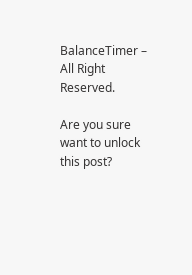BalanceTimer – All Right Reserved.

Are you sure want to unlock this post?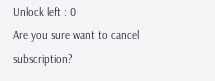Unlock left : 0
Are you sure want to cancel subscription?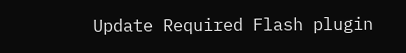Update Required Flash plugin